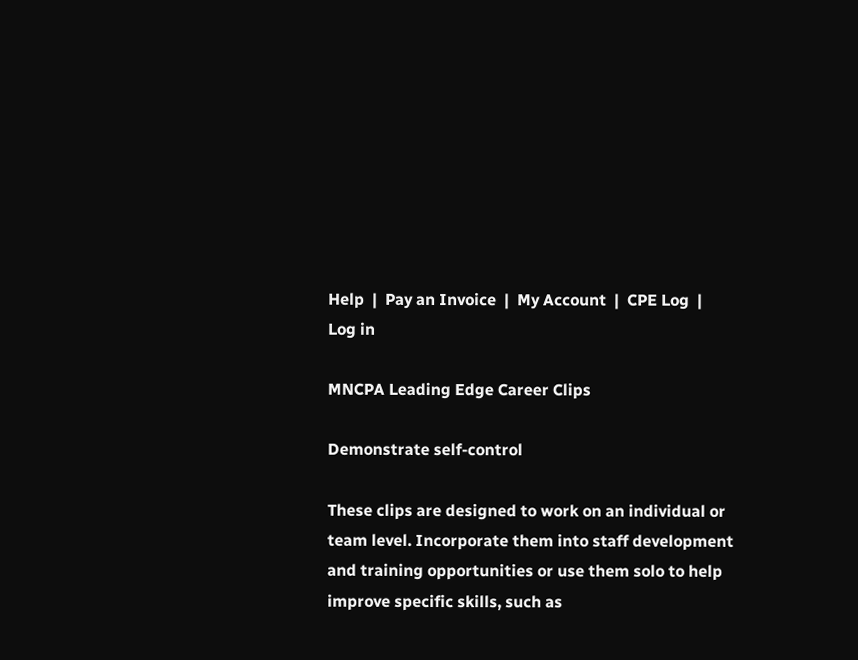Help  |  Pay an Invoice  |  My Account  |  CPE Log  |  Log in

MNCPA Leading Edge Career Clips

Demonstrate self-control

These clips are designed to work on an individual or team level. Incorporate them into staff development and training opportunities or use them solo to help improve specific skills, such as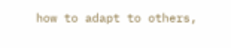how to adapt to others,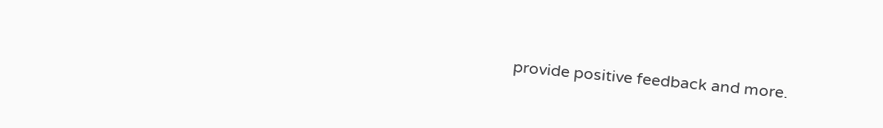provide positive feedback and more.